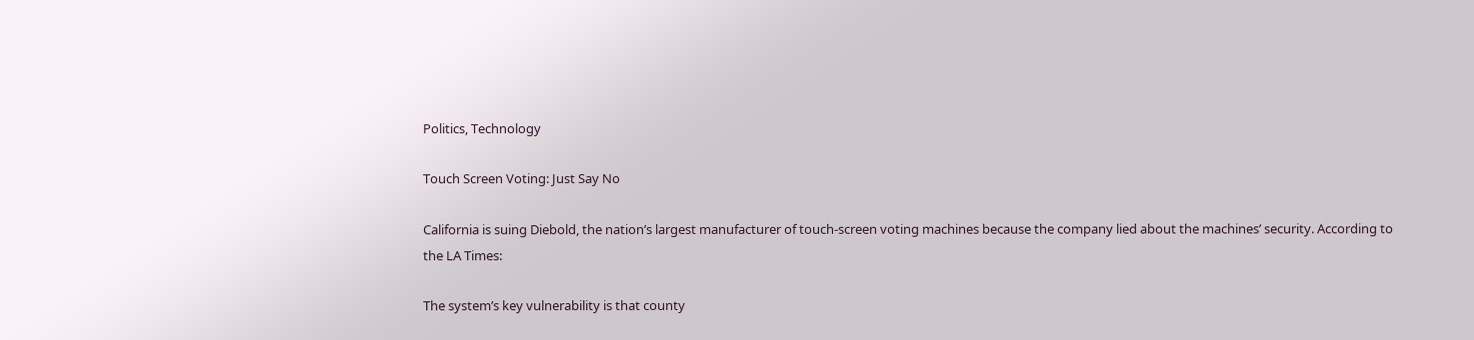Politics, Technology

Touch Screen Voting: Just Say No

California is suing Diebold, the nation’s largest manufacturer of touch-screen voting machines because the company lied about the machines’ security. According to the LA Times:

The system’s key vulnerability is that county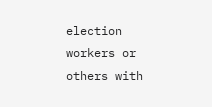election workers or others with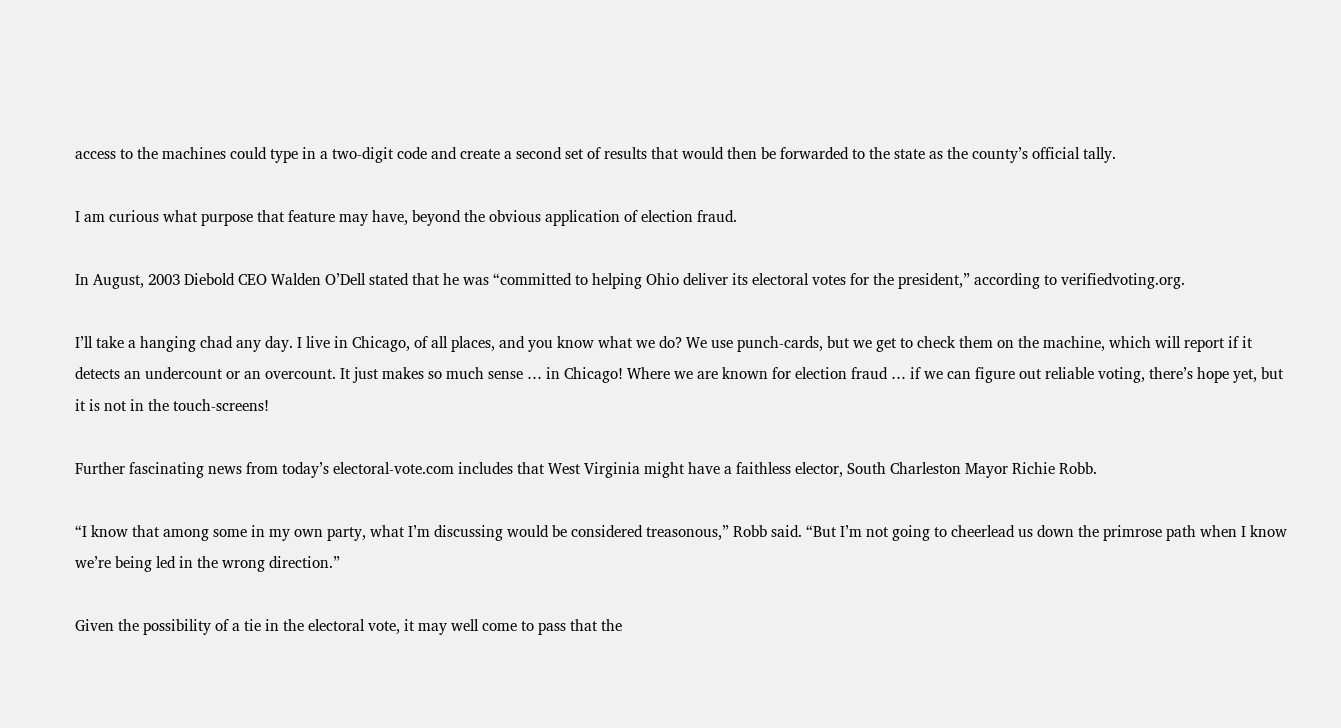access to the machines could type in a two-digit code and create a second set of results that would then be forwarded to the state as the county’s official tally.

I am curious what purpose that feature may have, beyond the obvious application of election fraud.

In August, 2003 Diebold CEO Walden O’Dell stated that he was “committed to helping Ohio deliver its electoral votes for the president,” according to verifiedvoting.org.

I’ll take a hanging chad any day. I live in Chicago, of all places, and you know what we do? We use punch-cards, but we get to check them on the machine, which will report if it detects an undercount or an overcount. It just makes so much sense … in Chicago! Where we are known for election fraud … if we can figure out reliable voting, there’s hope yet, but it is not in the touch-screens!

Further fascinating news from today’s electoral-vote.com includes that West Virginia might have a faithless elector, South Charleston Mayor Richie Robb.

“I know that among some in my own party, what I’m discussing would be considered treasonous,” Robb said. “But I’m not going to cheerlead us down the primrose path when I know we’re being led in the wrong direction.”

Given the possibility of a tie in the electoral vote, it may well come to pass that the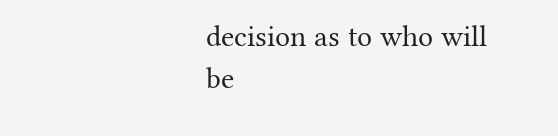decision as to who will be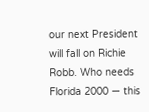our next President will fall on Richie Robb. Who needs Florida 2000 — this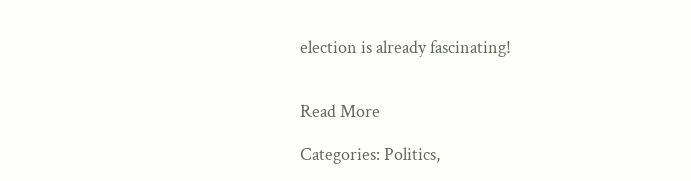election is already fascinating!


Read More

Categories: Politics,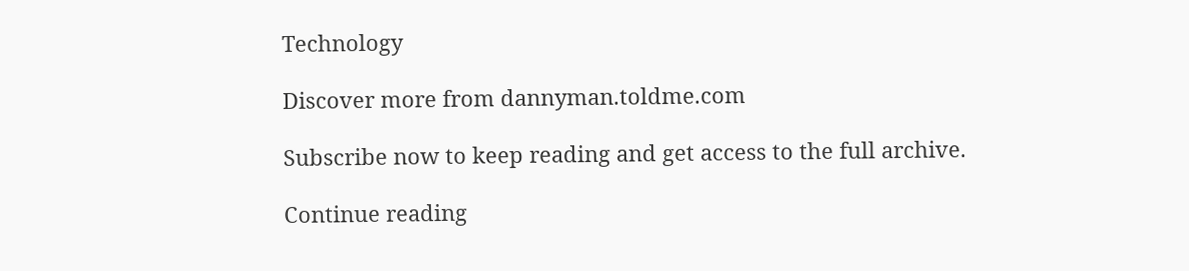Technology

Discover more from dannyman.toldme.com

Subscribe now to keep reading and get access to the full archive.

Continue reading